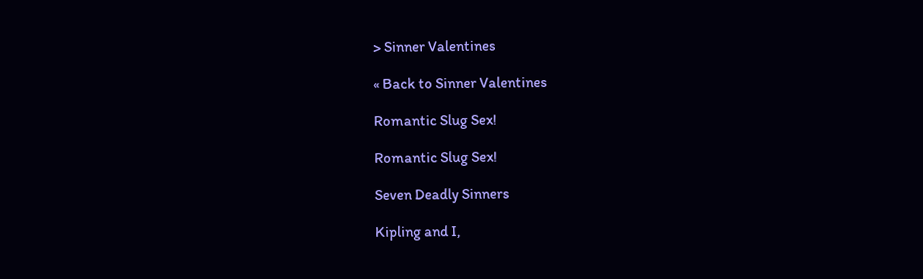> Sinner Valentines

« Back to Sinner Valentines

Romantic Slug Sex!

Romantic Slug Sex!

Seven Deadly Sinners

Kipling and I,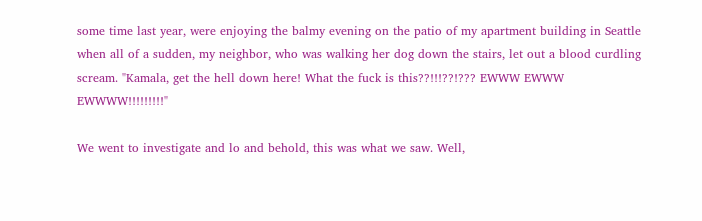some time last year, were enjoying the balmy evening on the patio of my apartment building in Seattle when all of a sudden, my neighbor, who was walking her dog down the stairs, let out a blood curdling scream. "Kamala, get the hell down here! What the fuck is this??!!!??!??? EWWW EWWW EWWWW!!!!!!!!!"

We went to investigate and lo and behold, this was what we saw. Well,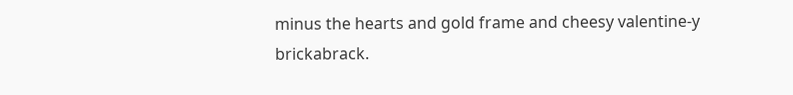minus the hearts and gold frame and cheesy valentine-y brickabrack.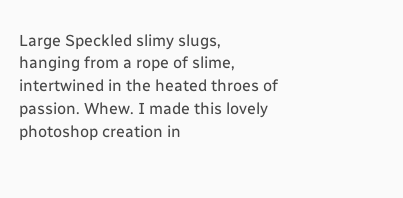Large Speckled slimy slugs, hanging from a rope of slime, intertwined in the heated throes of passion. Whew. I made this lovely photoshop creation in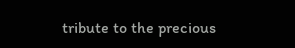tribute to the precious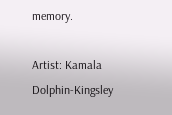memory.

Artist: Kamala Dolphin-Kingsley